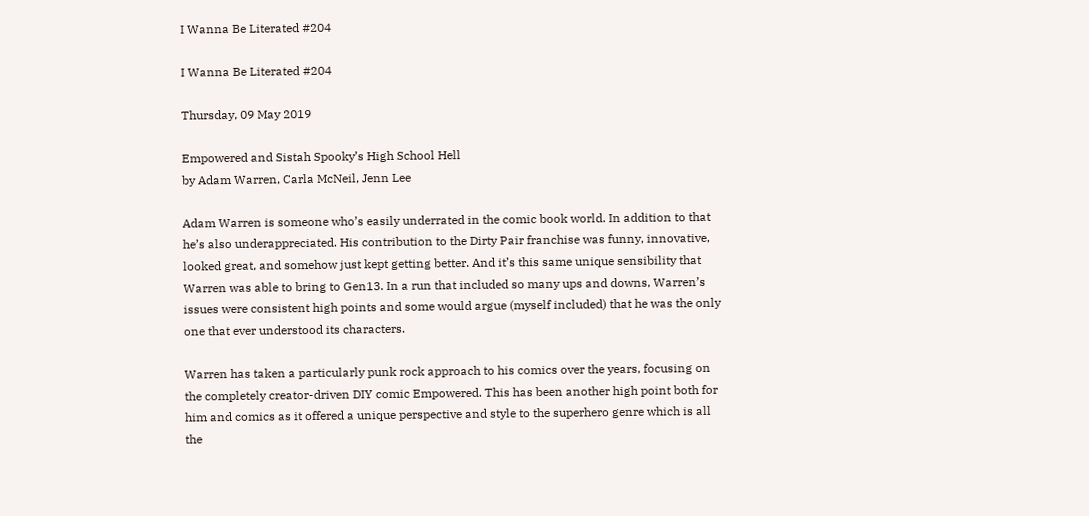I Wanna Be Literated #204

I Wanna Be Literated #204

Thursday, 09 May 2019

Empowered and Sistah Spooky’s High School Hell
by Adam Warren, Carla McNeil, Jenn Lee

Adam Warren is someone who’s easily underrated in the comic book world. In addition to that he’s also underappreciated. His contribution to the Dirty Pair franchise was funny, innovative, looked great, and somehow just kept getting better. And it’s this same unique sensibility that Warren was able to bring to Gen13. In a run that included so many ups and downs, Warren’s issues were consistent high points and some would argue (myself included) that he was the only one that ever understood its characters.

Warren has taken a particularly punk rock approach to his comics over the years, focusing on the completely creator-driven DIY comic Empowered. This has been another high point both for him and comics as it offered a unique perspective and style to the superhero genre which is all the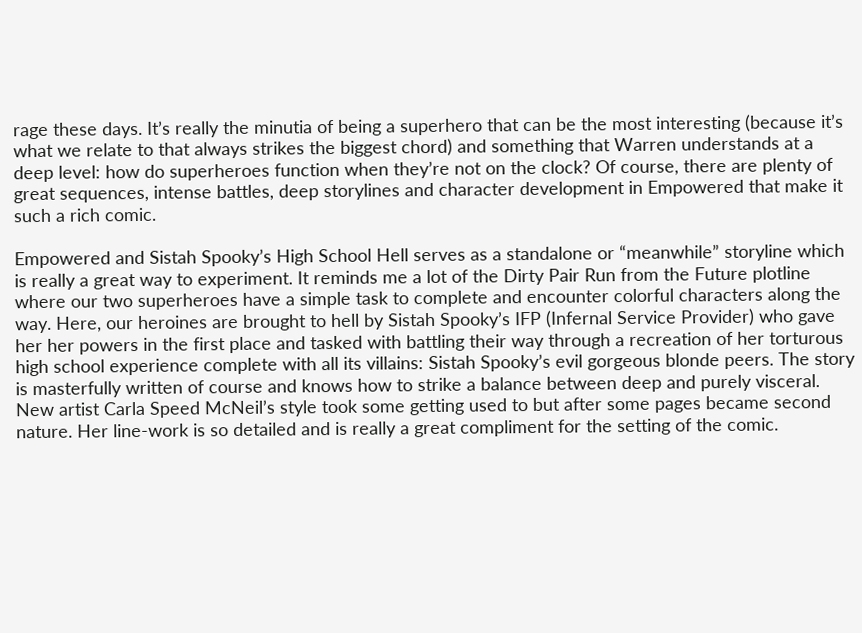rage these days. It’s really the minutia of being a superhero that can be the most interesting (because it’s what we relate to that always strikes the biggest chord) and something that Warren understands at a deep level: how do superheroes function when they’re not on the clock? Of course, there are plenty of great sequences, intense battles, deep storylines and character development in Empowered that make it such a rich comic.

Empowered and Sistah Spooky’s High School Hell serves as a standalone or “meanwhile” storyline which is really a great way to experiment. It reminds me a lot of the Dirty Pair Run from the Future plotline where our two superheroes have a simple task to complete and encounter colorful characters along the way. Here, our heroines are brought to hell by Sistah Spooky’s IFP (Infernal Service Provider) who gave her her powers in the first place and tasked with battling their way through a recreation of her torturous high school experience complete with all its villains: Sistah Spooky’s evil gorgeous blonde peers. The story is masterfully written of course and knows how to strike a balance between deep and purely visceral. New artist Carla Speed McNeil’s style took some getting used to but after some pages became second nature. Her line-work is so detailed and is really a great compliment for the setting of the comic.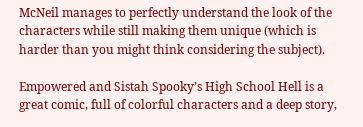McNeil manages to perfectly understand the look of the characters while still making them unique (which is harder than you might think considering the subject).

Empowered and Sistah Spooky’s High School Hell is a great comic, full of colorful characters and a deep story,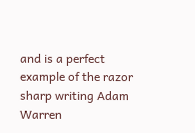and is a perfect example of the razor sharp writing Adam Warren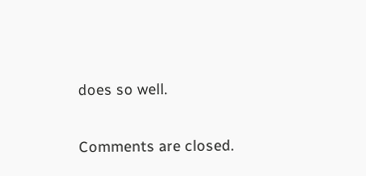does so well.

Comments are closed.